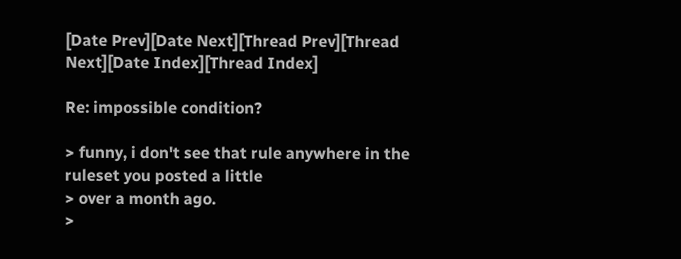[Date Prev][Date Next][Thread Prev][Thread Next][Date Index][Thread Index]

Re: impossible condition?

> funny, i don't see that rule anywhere in the ruleset you posted a little
> over a month ago.
>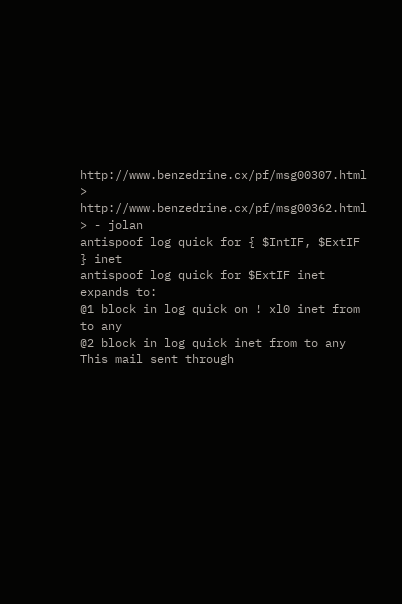http://www.benzedrine.cx/pf/msg00307.html
> http://www.benzedrine.cx/pf/msg00362.html
> - jolan
antispoof log quick for { $IntIF, $ExtIF } inet
antispoof log quick for $ExtIF inet expands to:
@1 block in log quick on ! xl0 inet from to any
@2 block in log quick inet from to any
This mail sent through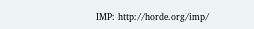IMP: http://horde.org/imp/